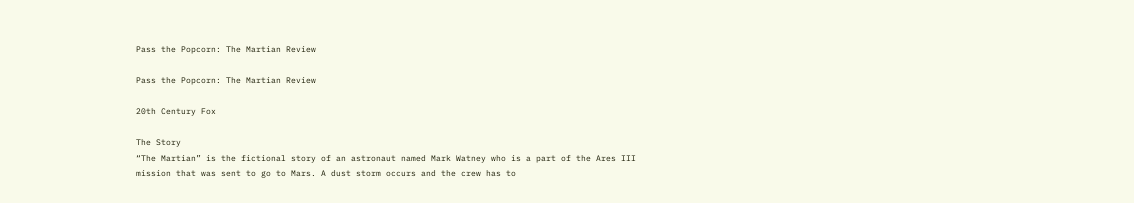Pass the Popcorn: The Martian Review

Pass the Popcorn: The Martian Review

20th Century Fox

The Story
“The Martian” is the fictional story of an astronaut named Mark Watney who is a part of the Ares III mission that was sent to go to Mars. A dust storm occurs and the crew has to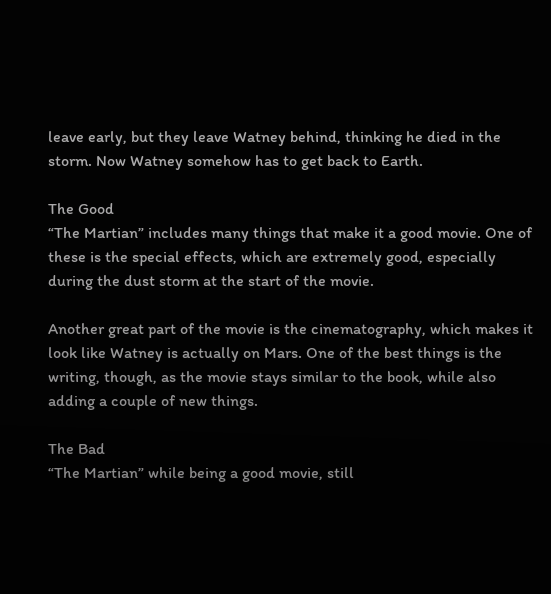leave early, but they leave Watney behind, thinking he died in the storm. Now Watney somehow has to get back to Earth.

The Good
“The Martian” includes many things that make it a good movie. One of these is the special effects, which are extremely good, especially during the dust storm at the start of the movie.

Another great part of the movie is the cinematography, which makes it look like Watney is actually on Mars. One of the best things is the writing, though, as the movie stays similar to the book, while also adding a couple of new things.

The Bad
“The Martian” while being a good movie, still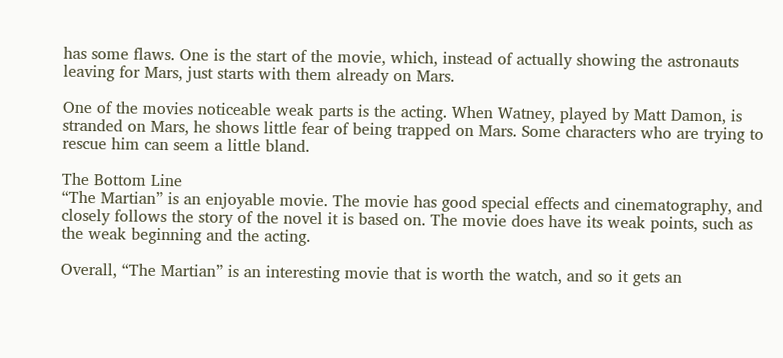has some flaws. One is the start of the movie, which, instead of actually showing the astronauts leaving for Mars, just starts with them already on Mars.

One of the movies noticeable weak parts is the acting. When Watney, played by Matt Damon, is stranded on Mars, he shows little fear of being trapped on Mars. Some characters who are trying to rescue him can seem a little bland.

The Bottom Line
“The Martian” is an enjoyable movie. The movie has good special effects and cinematography, and closely follows the story of the novel it is based on. The movie does have its weak points, such as the weak beginning and the acting.

Overall, “The Martian” is an interesting movie that is worth the watch, and so it gets an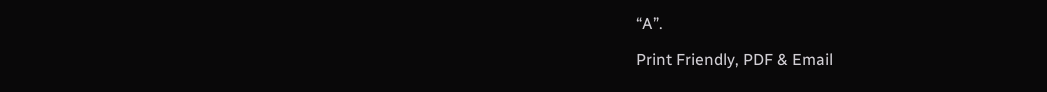“A”.

Print Friendly, PDF & Email